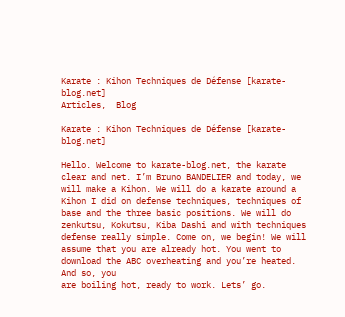Karate : Kihon Techniques de Défense [karate-blog.net]
Articles,  Blog

Karate : Kihon Techniques de Défense [karate-blog.net]

Hello. Welcome to karate-blog.net, the karate clear and net. I’m Bruno BANDELIER and today, we will make a Kihon. We will do a karate around a Kihon I did on defense techniques, techniques of
base and the three basic positions. We will do zenkutsu, Kokutsu, Kiba Dashi and with techniques
defense really simple. Come on, we begin! We will assume that you are already hot. You went to download the ABC overheating and you’re heated. And so, you
are boiling hot, ready to work. Lets’ go.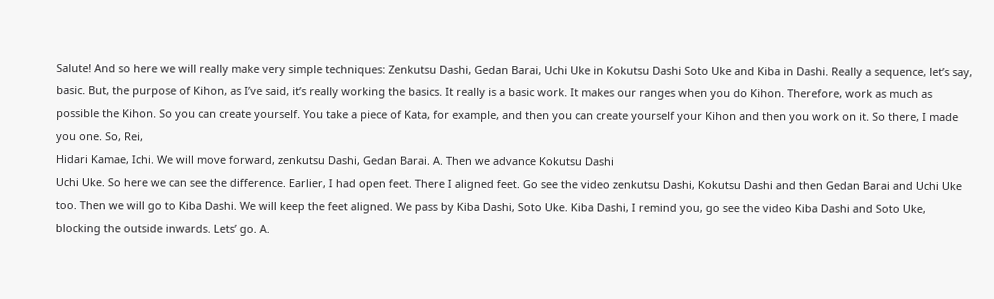Salute! And so here we will really make very simple techniques: Zenkutsu Dashi, Gedan Barai, Uchi Uke in Kokutsu Dashi Soto Uke and Kiba in Dashi. Really a sequence, let’s say, basic. But, the purpose of Kihon, as I’ve said, it’s really working the basics. It really is a basic work. It makes our ranges when you do Kihon. Therefore, work as much as possible the Kihon. So you can create yourself. You take a piece of Kata, for example, and then you can create yourself your Kihon and then you work on it. So there, I made you one. So, Rei,
Hidari Kamae, Ichi. We will move forward, zenkutsu Dashi, Gedan Barai. A. Then we advance Kokutsu Dashi
Uchi Uke. So here we can see the difference. Earlier, I had open feet. There I aligned feet. Go see the video zenkutsu Dashi, Kokutsu Dashi and then Gedan Barai and Uchi Uke too. Then we will go to Kiba Dashi. We will keep the feet aligned. We pass by Kiba Dashi, Soto Uke. Kiba Dashi, I remind you, go see the video Kiba Dashi and Soto Uke, blocking the outside inwards. Lets’ go. A.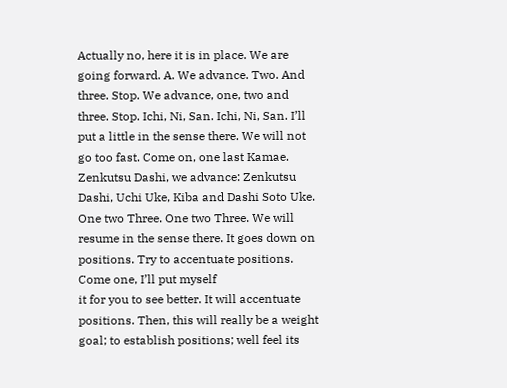Actually no, here it is in place. We are going forward. A. We advance. Two. And three. Stop. We advance, one, two and three. Stop. Ichi, Ni, San. Ichi, Ni, San. I’ll put a little in the sense there. We will not go too fast. Come on, one last Kamae. Zenkutsu Dashi, we advance: Zenkutsu Dashi, Uchi Uke, Kiba and Dashi Soto Uke. One two Three. One two Three. We will resume in the sense there. It goes down on positions. Try to accentuate positions. Come one, I’ll put myself
it for you to see better. It will accentuate positions. Then, this will really be a weight goal; to establish positions; well feel its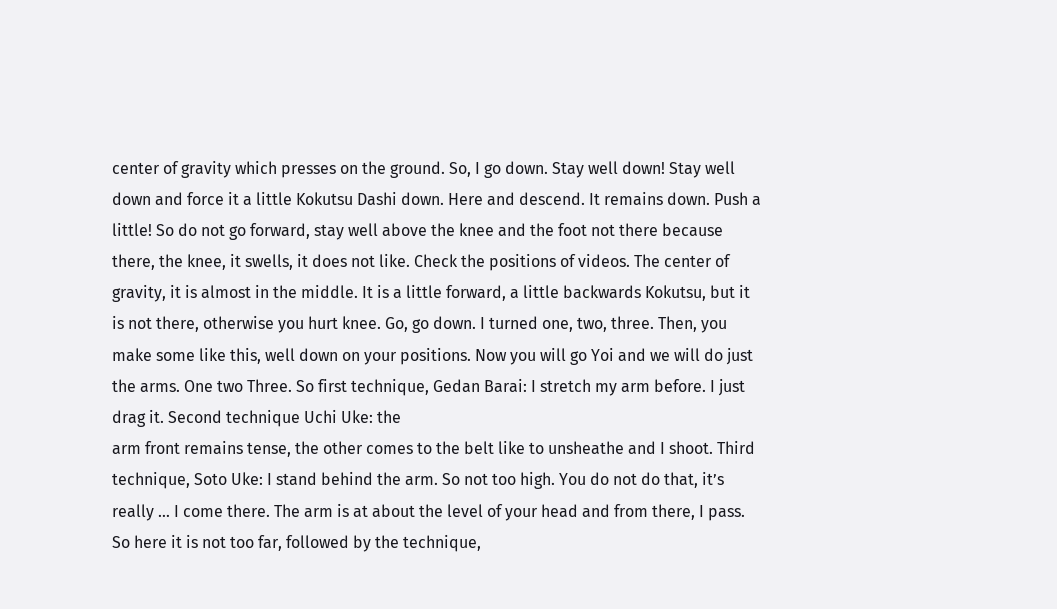center of gravity which presses on the ground. So, I go down. Stay well down! Stay well down and force it a little Kokutsu Dashi down. Here and descend. It remains down. Push a little! So do not go forward, stay well above the knee and the foot not there because there, the knee, it swells, it does not like. Check the positions of videos. The center of gravity, it is almost in the middle. It is a little forward, a little backwards Kokutsu, but it is not there, otherwise you hurt knee. Go, go down. I turned one, two, three. Then, you make some like this, well down on your positions. Now you will go Yoi and we will do just the arms. One two Three. So first technique, Gedan Barai: I stretch my arm before. I just drag it. Second technique Uchi Uke: the
arm front remains tense, the other comes to the belt like to unsheathe and I shoot. Third technique, Soto Uke: I stand behind the arm. So not too high. You do not do that, it’s really … I come there. The arm is at about the level of your head and from there, I pass. So here it is not too far, followed by the technique,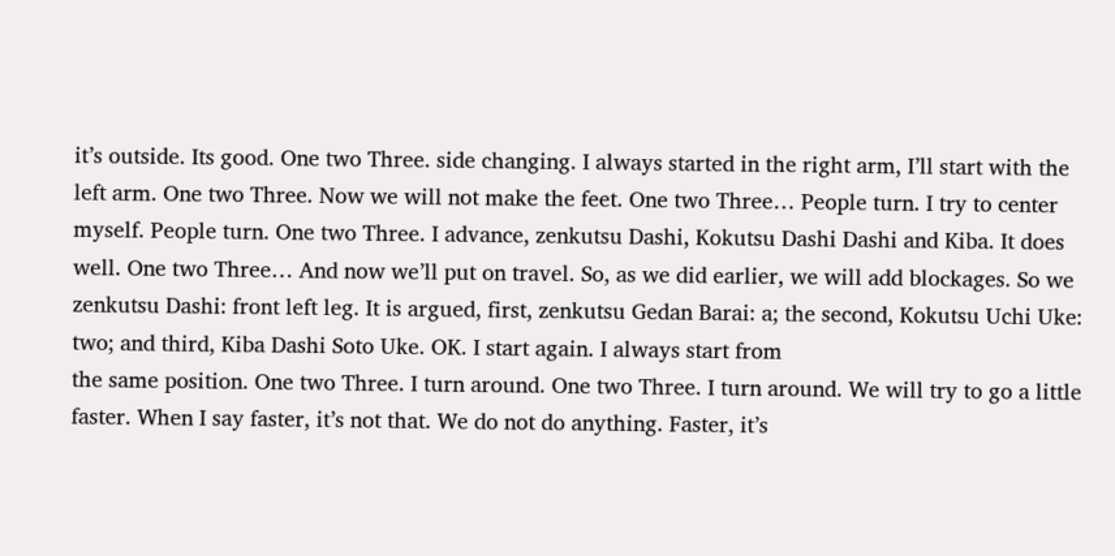it’s outside. Its good. One two Three. side changing. I always started in the right arm, I’ll start with the left arm. One two Three. Now we will not make the feet. One two Three… People turn. I try to center myself. People turn. One two Three. I advance, zenkutsu Dashi, Kokutsu Dashi Dashi and Kiba. It does well. One two Three… And now we’ll put on travel. So, as we did earlier, we will add blockages. So we zenkutsu Dashi: front left leg. It is argued, first, zenkutsu Gedan Barai: a; the second, Kokutsu Uchi Uke: two; and third, Kiba Dashi Soto Uke. OK. I start again. I always start from
the same position. One two Three. I turn around. One two Three. I turn around. We will try to go a little faster. When I say faster, it’s not that. We do not do anything. Faster, it’s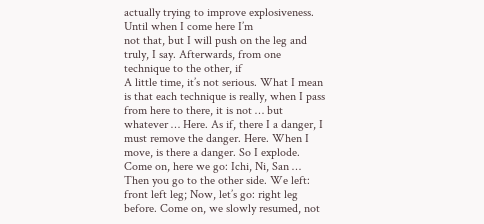actually trying to improve explosiveness. Until when I come here I’m
not that, but I will push on the leg and truly, I say. Afterwards, from one technique to the other, if
A little time, it’s not serious. What I mean is that each technique is really, when I pass from here to there, it is not … but whatever … Here. As if, there I a danger, I must remove the danger. Here. When I move, is there a danger. So I explode. Come on, here we go: Ichi, Ni, San … Then you go to the other side. We left: front left leg; Now, let’s go: right leg before. Come on, we slowly resumed, not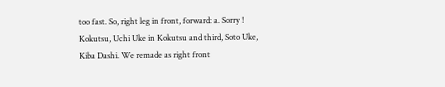too fast. So, right leg in front, forward: a. Sorry ! Kokutsu, Uchi Uke in Kokutsu and third, Soto Uke, Kiba Dashi. We remade as right front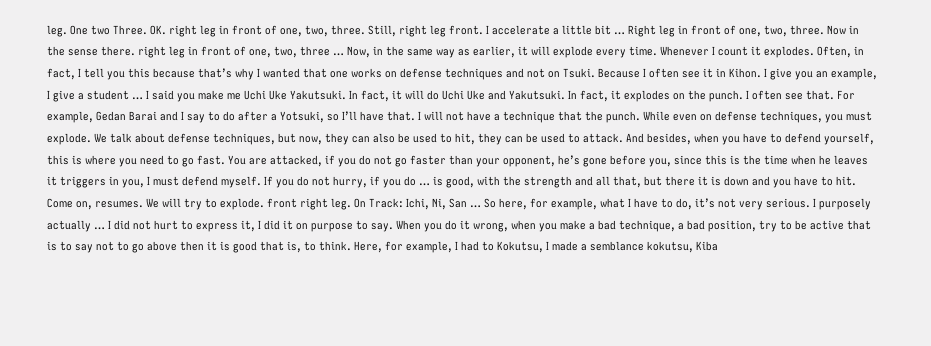leg. One two Three. OK. right leg in front of one, two, three. Still, right leg front. I accelerate a little bit … Right leg in front of one, two, three. Now in the sense there. right leg in front of one, two, three … Now, in the same way as earlier, it will explode every time. Whenever I count it explodes. Often, in fact, I tell you this because that’s why I wanted that one works on defense techniques and not on Tsuki. Because I often see it in Kihon. I give you an example, I give a student … I said you make me Uchi Uke Yakutsuki. In fact, it will do Uchi Uke and Yakutsuki. In fact, it explodes on the punch. I often see that. For example, Gedan Barai and I say to do after a Yotsuki, so I’ll have that. I will not have a technique that the punch. While even on defense techniques, you must explode. We talk about defense techniques, but now, they can also be used to hit, they can be used to attack. And besides, when you have to defend yourself, this is where you need to go fast. You are attacked, if you do not go faster than your opponent, he’s gone before you, since this is the time when he leaves it triggers in you, I must defend myself. If you do not hurry, if you do … is good, with the strength and all that, but there it is down and you have to hit. Come on, resumes. We will try to explode. front right leg. On Track: Ichi, Ni, San … So here, for example, what I have to do, it’s not very serious. I purposely actually … I did not hurt to express it, I did it on purpose to say. When you do it wrong, when you make a bad technique, a bad position, try to be active that is to say not to go above then it is good that is, to think. Here, for example, I had to Kokutsu, I made a semblance kokutsu, Kiba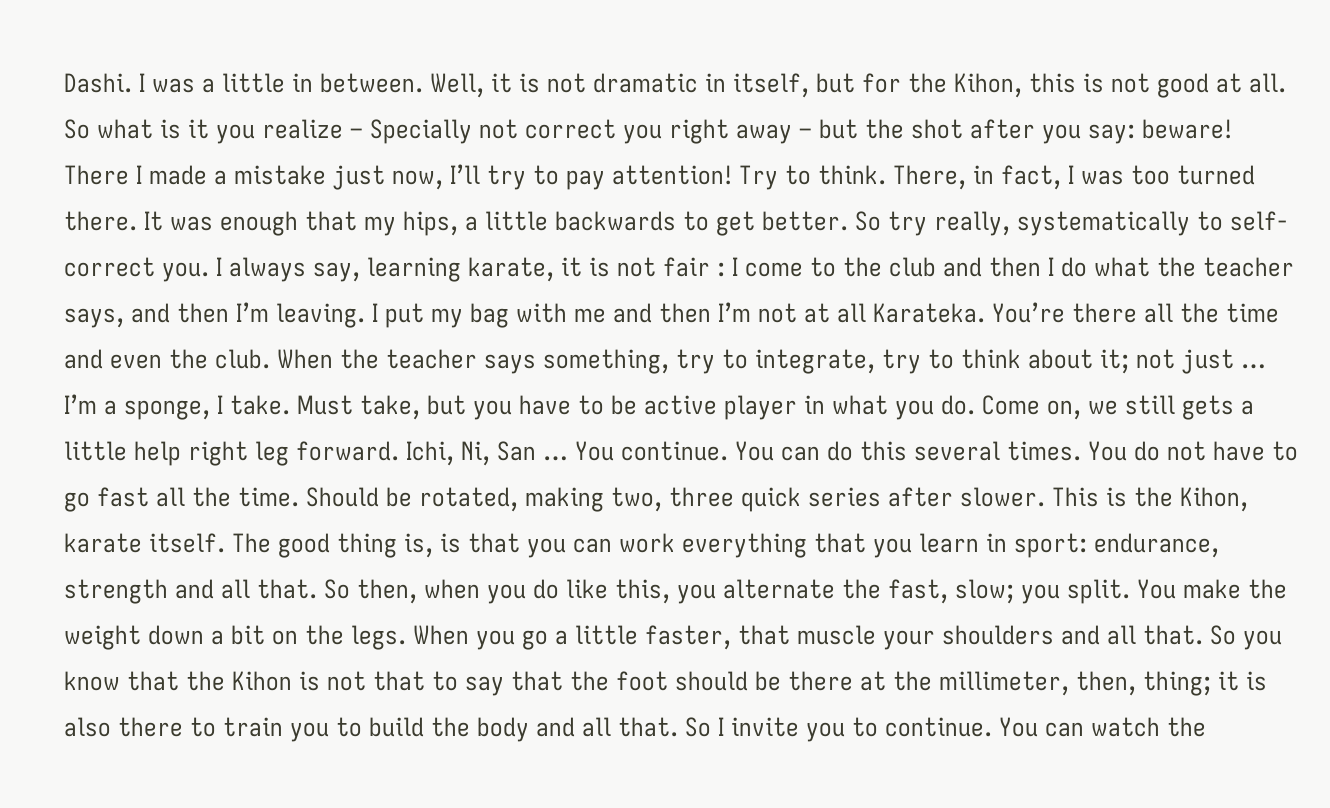Dashi. I was a little in between. Well, it is not dramatic in itself, but for the Kihon, this is not good at all. So what is it you realize – Specially not correct you right away – but the shot after you say: beware! There I made a mistake just now, I’ll try to pay attention! Try to think. There, in fact, I was too turned there. It was enough that my hips, a little backwards to get better. So try really, systematically to self-correct you. I always say, learning karate, it is not fair : I come to the club and then I do what the teacher says, and then I’m leaving. I put my bag with me and then I’m not at all Karateka. You’re there all the time and even the club. When the teacher says something, try to integrate, try to think about it; not just … I’m a sponge, I take. Must take, but you have to be active player in what you do. Come on, we still gets a little help right leg forward. Ichi, Ni, San … You continue. You can do this several times. You do not have to go fast all the time. Should be rotated, making two, three quick series after slower. This is the Kihon, karate itself. The good thing is, is that you can work everything that you learn in sport: endurance, strength and all that. So then, when you do like this, you alternate the fast, slow; you split. You make the weight down a bit on the legs. When you go a little faster, that muscle your shoulders and all that. So you know that the Kihon is not that to say that the foot should be there at the millimeter, then, thing; it is also there to train you to build the body and all that. So I invite you to continue. You can watch the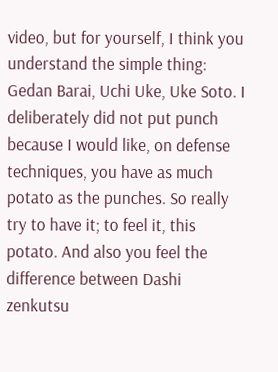video, but for yourself, I think you understand the simple thing: Gedan Barai, Uchi Uke, Uke Soto. I deliberately did not put punch because I would like, on defense techniques, you have as much potato as the punches. So really try to have it; to feel it, this potato. And also you feel the difference between Dashi zenkutsu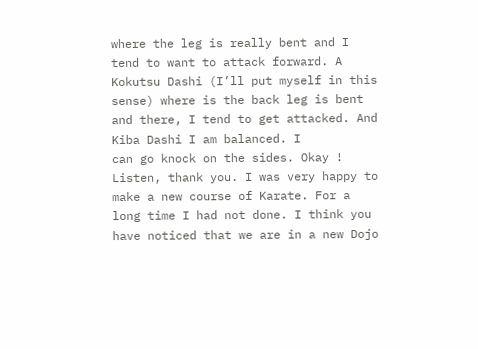where the leg is really bent and I tend to want to attack forward. A Kokutsu Dashi (I’ll put myself in this sense) where is the back leg is bent and there, I tend to get attacked. And Kiba Dashi I am balanced. I
can go knock on the sides. Okay ! Listen, thank you. I was very happy to make a new course of Karate. For a long time I had not done. I think you have noticed that we are in a new Dojo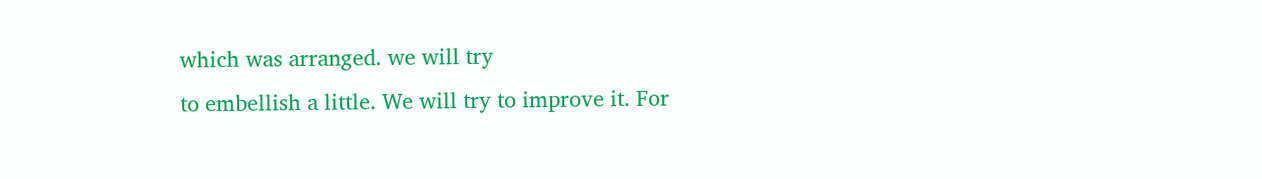which was arranged. we will try
to embellish a little. We will try to improve it. For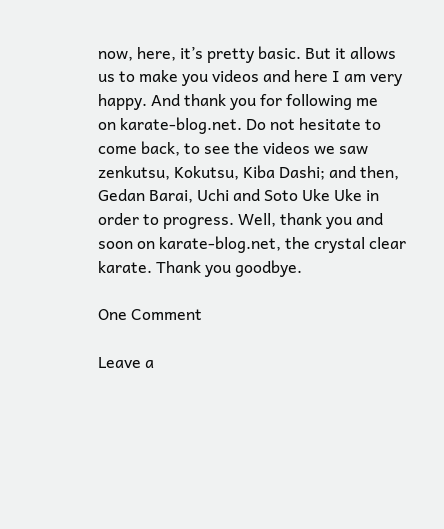now, here, it’s pretty basic. But it allows us to make you videos and here I am very happy. And thank you for following me
on karate-blog.net. Do not hesitate to come back, to see the videos we saw zenkutsu, Kokutsu, Kiba Dashi; and then, Gedan Barai, Uchi and Soto Uke Uke in order to progress. Well, thank you and
soon on karate-blog.net, the crystal clear karate. Thank you goodbye.

One Comment

Leave a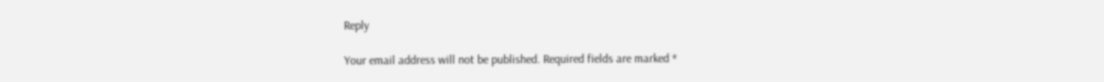Reply

Your email address will not be published. Required fields are marked *